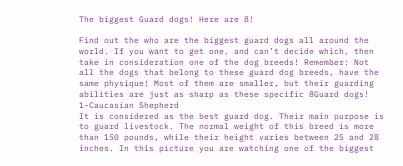The biggest Guard dogs! Here are 8!

Find out the who are the biggest guard dogs all around the world. If you want to get one, and can’t decide which, then take in consideration one of the dog breeds! Remember: Not all the dogs that belong to these guard dog breeds, have the same physique! Most of them are smaller, but their guarding abilities are just as sharp as these specific 8Guard dogs!
1-Caucasian Shepherd
It is considered as the best guard dog. Their main purpose is to guard livestock. The normal weight of this breed is more than 150 pounds, while their height varies between 25 and 28 inches. In this picture you are watching one of the biggest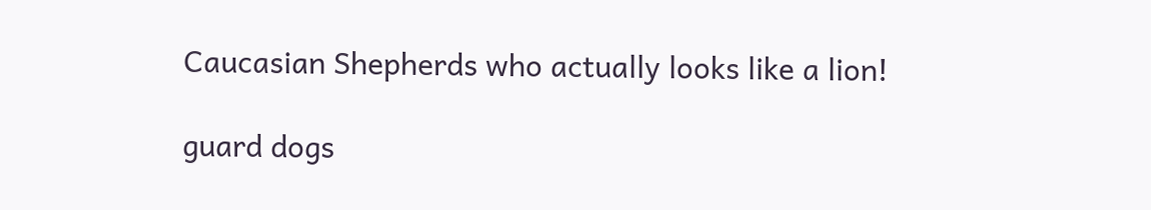Caucasian Shepherds who actually looks like a lion!

guard dogs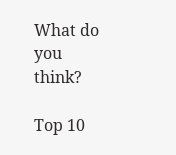What do you think?

Top 10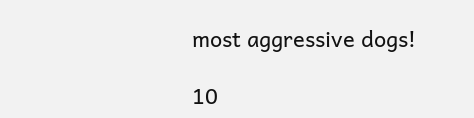most aggressive dogs!

10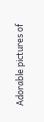Adorable pictures of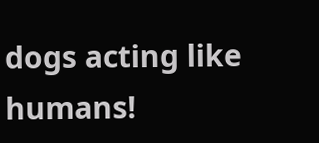dogs acting like humans!